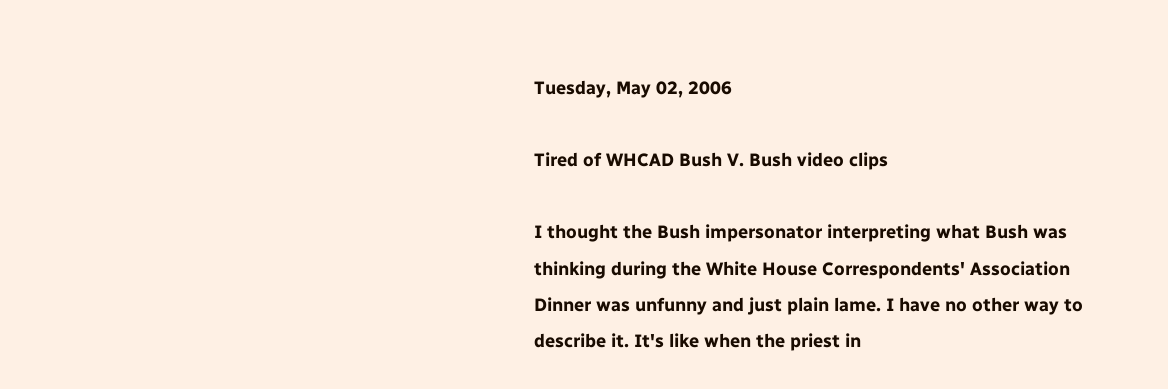Tuesday, May 02, 2006

Tired of WHCAD Bush V. Bush video clips

I thought the Bush impersonator interpreting what Bush was thinking during the White House Correspondents' Association Dinner was unfunny and just plain lame. I have no other way to describe it. It's like when the priest in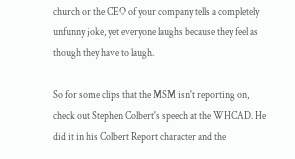church or the CEO of your company tells a completely unfunny joke, yet everyone laughs because they feel as though they have to laugh.

So for some clips that the MSM isn't reporting on, check out Stephen Colbert's speech at the WHCAD. He did it in his Colbert Report character and the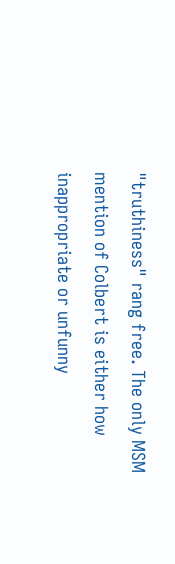"truthiness" rang free. The only MSM mention of Colbert is either how inappropriate or unfunny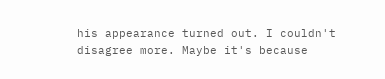his appearance turned out. I couldn't disagree more. Maybe it's because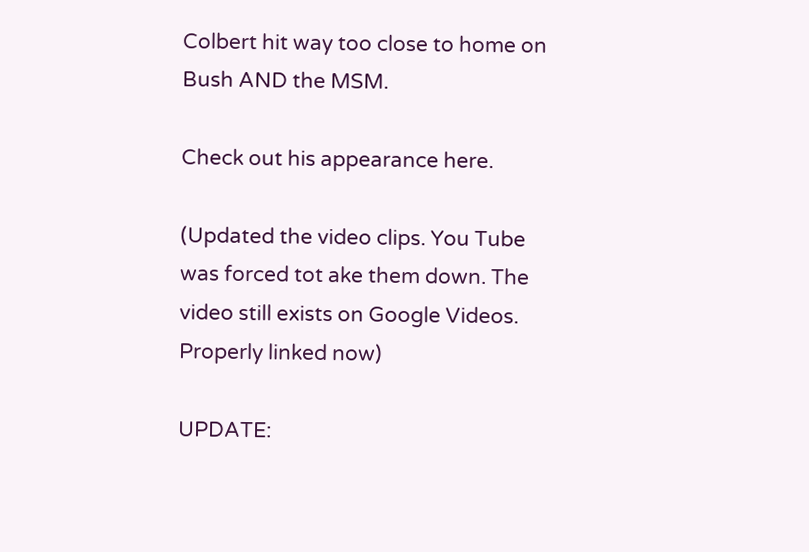Colbert hit way too close to home on Bush AND the MSM.

Check out his appearance here.

(Updated the video clips. You Tube was forced tot ake them down. The video still exists on Google Videos. Properly linked now)

UPDATE: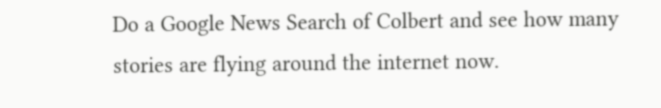Do a Google News Search of Colbert and see how many stories are flying around the internet now.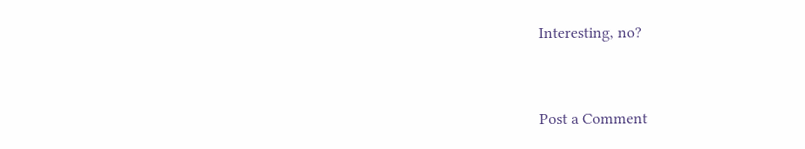Interesting, no?


Post a Comment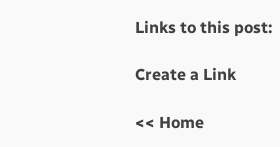Links to this post:

Create a Link

<< Home